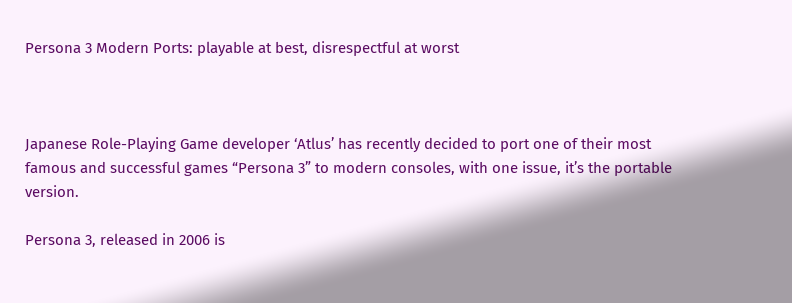Persona 3 Modern Ports: playable at best, disrespectful at worst



Japanese Role-Playing Game developer ‘Atlus’ has recently decided to port one of their most famous and successful games “Persona 3” to modern consoles, with one issue, it’s the portable version.

Persona 3, released in 2006 is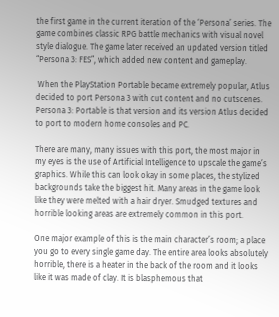the first game in the current iteration of the ‘Persona’ series. The game combines classic RPG battle mechanics with visual novel style dialogue. The game later received an updated version titled “Persona 3: FES”, which added new content and gameplay.

 When the PlayStation Portable became extremely popular, Atlus decided to port Persona 3 with cut content and no cutscenes. Persona 3: Portable is that version and its version Atlus decided to port to modern home consoles and PC.

There are many, many issues with this port, the most major in my eyes is the use of Artificial Intelligence to upscale the game’s graphics. While this can look okay in some places, the stylized backgrounds take the biggest hit. Many areas in the game look like they were melted with a hair dryer. Smudged textures and horrible looking areas are extremely common in this port.

One major example of this is the main character’s room; a place you go to every single game day. The entire area looks absolutely horrible, there is a heater in the back of the room and it looks like it was made of clay. It is blasphemous that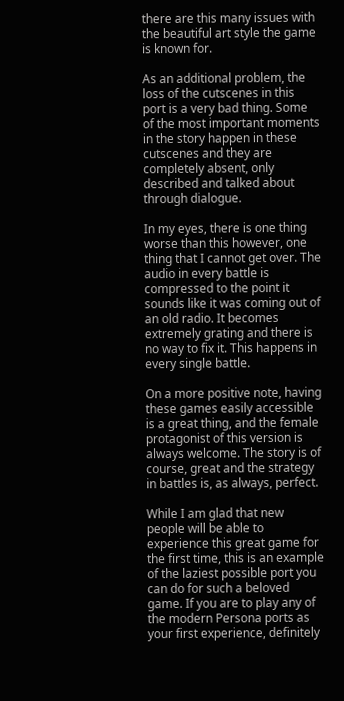there are this many issues with the beautiful art style the game is known for.

As an additional problem, the loss of the cutscenes in this port is a very bad thing. Some of the most important moments in the story happen in these cutscenes and they are completely absent, only described and talked about through dialogue.

In my eyes, there is one thing worse than this however, one thing that I cannot get over. The audio in every battle is compressed to the point it sounds like it was coming out of an old radio. It becomes extremely grating and there is no way to fix it. This happens in every single battle.

On a more positive note, having these games easily accessible is a great thing, and the female protagonist of this version is always welcome. The story is of course, great and the strategy in battles is, as always, perfect.

While I am glad that new people will be able to experience this great game for the first time, this is an example of the laziest possible port you can do for such a beloved game. If you are to play any of the modern Persona ports as your first experience, definitely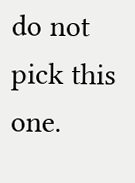do not pick this one.